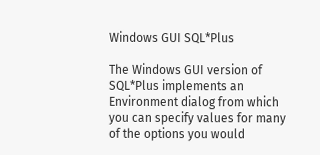Windows GUI SQL*Plus

The Windows GUI version of SQL*Plus implements an Environment dialog from which you can specify values for many of the options you would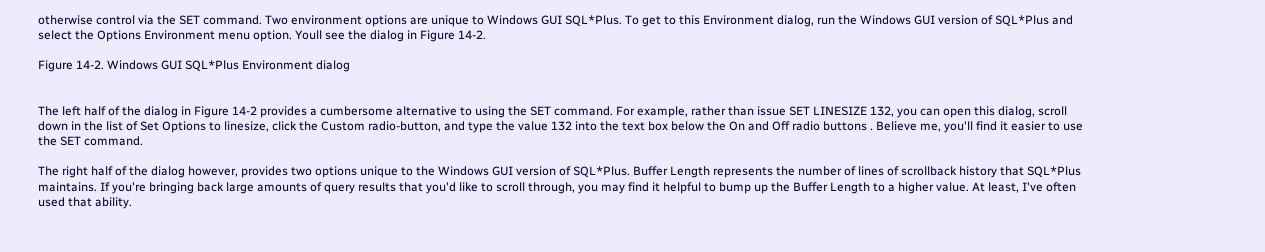otherwise control via the SET command. Two environment options are unique to Windows GUI SQL*Plus. To get to this Environment dialog, run the Windows GUI version of SQL*Plus and select the Options Environment menu option. Youll see the dialog in Figure 14-2.

Figure 14-2. Windows GUI SQL*Plus Environment dialog


The left half of the dialog in Figure 14-2 provides a cumbersome alternative to using the SET command. For example, rather than issue SET LINESIZE 132, you can open this dialog, scroll down in the list of Set Options to linesize, click the Custom radio-button, and type the value 132 into the text box below the On and Off radio buttons . Believe me, you'll find it easier to use the SET command.

The right half of the dialog however, provides two options unique to the Windows GUI version of SQL*Plus. Buffer Length represents the number of lines of scrollback history that SQL*Plus maintains. If you're bringing back large amounts of query results that you'd like to scroll through, you may find it helpful to bump up the Buffer Length to a higher value. At least, I've often used that ability.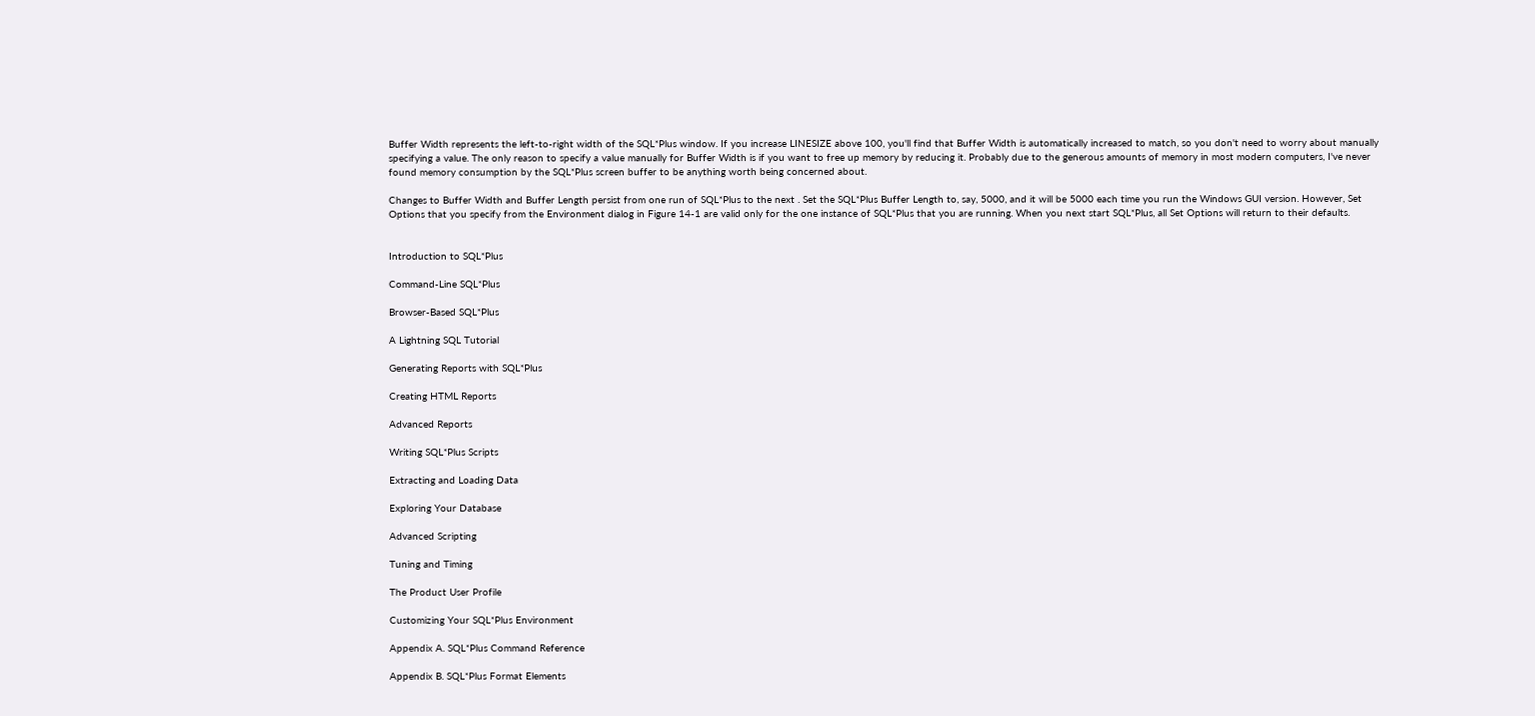Buffer Width represents the left-to-right width of the SQL*Plus window. If you increase LINESIZE above 100, you'll find that Buffer Width is automatically increased to match, so you don't need to worry about manually specifying a value. The only reason to specify a value manually for Buffer Width is if you want to free up memory by reducing it. Probably due to the generous amounts of memory in most modern computers, I've never found memory consumption by the SQL*Plus screen buffer to be anything worth being concerned about.

Changes to Buffer Width and Buffer Length persist from one run of SQL*Plus to the next . Set the SQL*Plus Buffer Length to, say, 5000, and it will be 5000 each time you run the Windows GUI version. However, Set Options that you specify from the Environment dialog in Figure 14-1 are valid only for the one instance of SQL*Plus that you are running. When you next start SQL*Plus, all Set Options will return to their defaults.


Introduction to SQL*Plus

Command-Line SQL*Plus

Browser-Based SQL*Plus

A Lightning SQL Tutorial

Generating Reports with SQL*Plus

Creating HTML Reports

Advanced Reports

Writing SQL*Plus Scripts

Extracting and Loading Data

Exploring Your Database

Advanced Scripting

Tuning and Timing

The Product User Profile

Customizing Your SQL*Plus Environment

Appendix A. SQL*Plus Command Reference

Appendix B. SQL*Plus Format Elements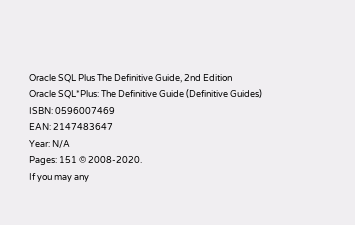Oracle SQL Plus The Definitive Guide, 2nd Edition
Oracle SQL*Plus: The Definitive Guide (Definitive Guides)
ISBN: 0596007469
EAN: 2147483647
Year: N/A
Pages: 151 © 2008-2020.
If you may any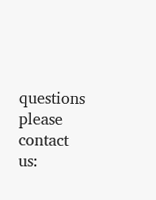questions please contact us: